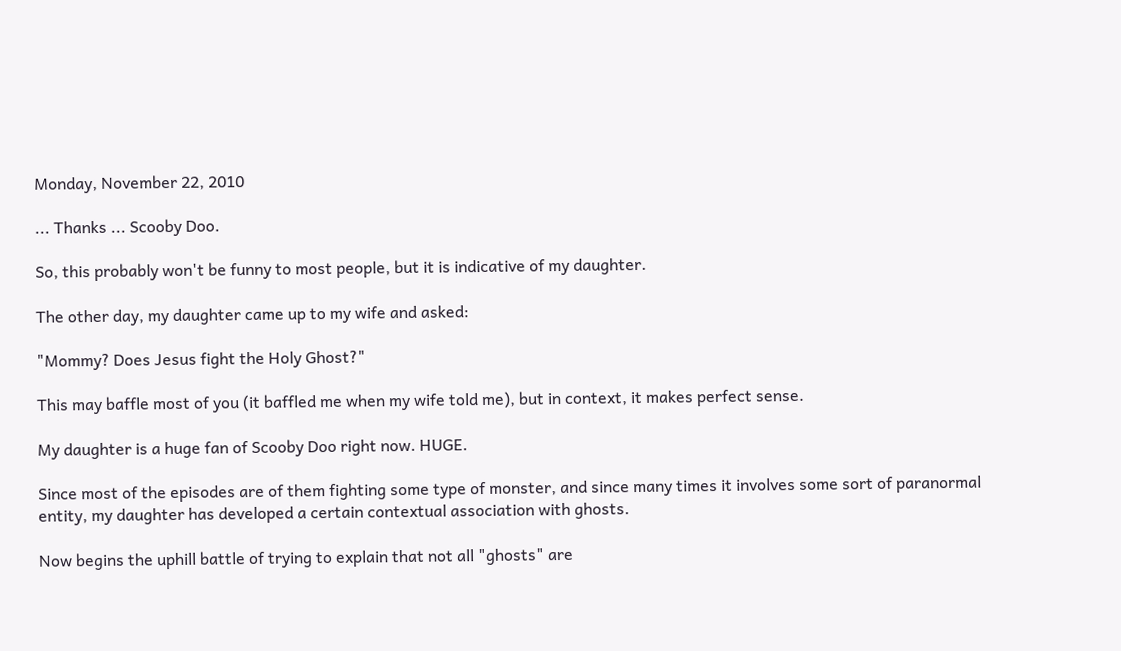Monday, November 22, 2010

... Thanks ... Scooby Doo.

So, this probably won't be funny to most people, but it is indicative of my daughter.

The other day, my daughter came up to my wife and asked:

"Mommy? Does Jesus fight the Holy Ghost?"

This may baffle most of you (it baffled me when my wife told me), but in context, it makes perfect sense.

My daughter is a huge fan of Scooby Doo right now. HUGE.

Since most of the episodes are of them fighting some type of monster, and since many times it involves some sort of paranormal entity, my daughter has developed a certain contextual association with ghosts.

Now begins the uphill battle of trying to explain that not all "ghosts" are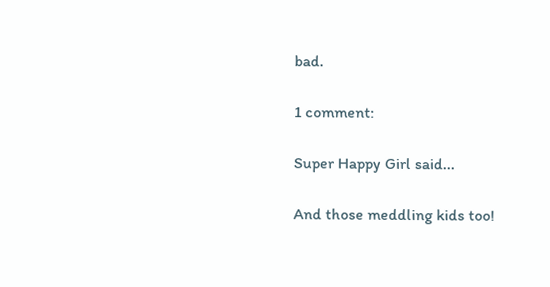bad.

1 comment:

Super Happy Girl said...

And those meddling kids too!